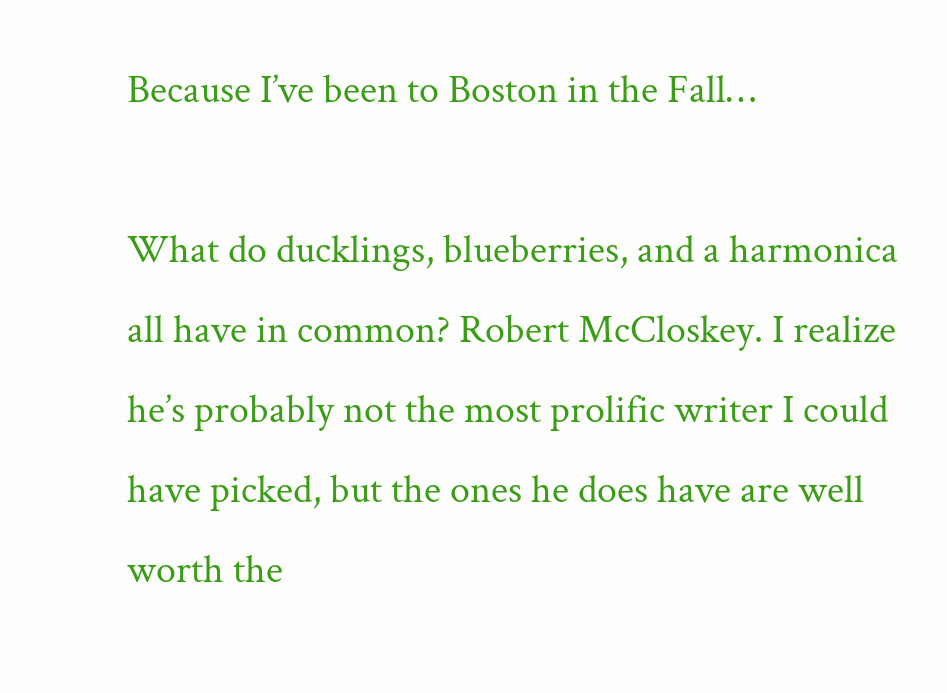Because I’ve been to Boston in the Fall…

What do ducklings, blueberries, and a harmonica all have in common? Robert McCloskey. I realize he’s probably not the most prolific writer I could have picked, but the ones he does have are well worth the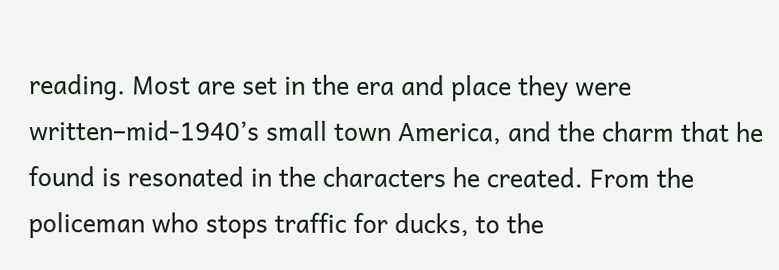reading. Most are set in the era and place they were written–mid-1940’s small town America, and the charm that he found is resonated in the characters he created. From the policeman who stops traffic for ducks, to the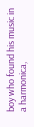boy who found his music in a harmonica,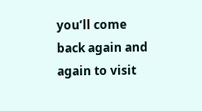you’ll come back again and again to visit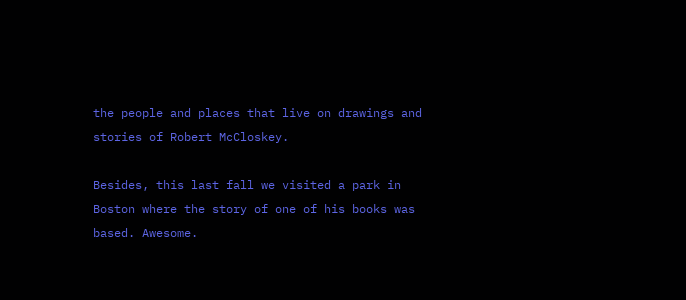the people and places that live on drawings and stories of Robert McCloskey.

Besides, this last fall we visited a park in Boston where the story of one of his books was based. Awesome.